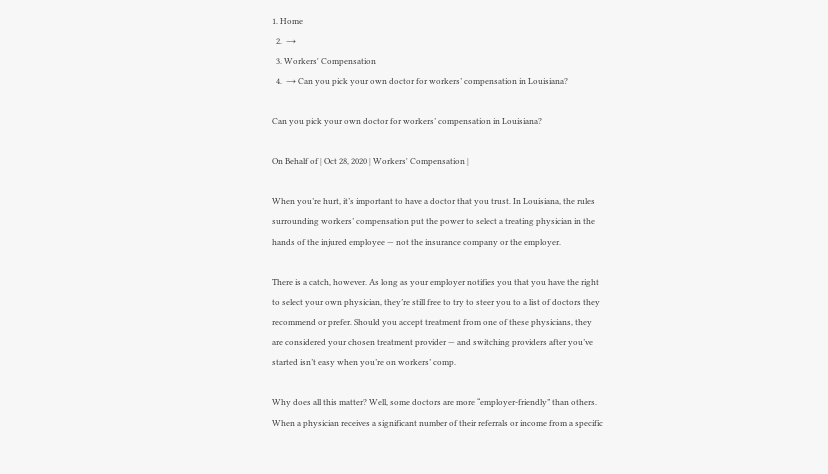1. Home
  2.  →
  3. Workers' Compensation
  4.  → Can you pick your own doctor for workers’ compensation in Louisiana?

Can you pick your own doctor for workers’ compensation in Louisiana?

On Behalf of | Oct 28, 2020 | Workers' Compensation |

When you’re hurt, it’s important to have a doctor that you trust. In Louisiana, the rules surrounding workers’ compensation put the power to select a treating physician in the hands of the injured employee — not the insurance company or the employer.

There is a catch, however. As long as your employer notifies you that you have the right to select your own physician, they’re still free to try to steer you to a list of doctors they recommend or prefer. Should you accept treatment from one of these physicians, they are considered your chosen treatment provider — and switching providers after you’ve started isn’t easy when you’re on workers’ comp.

Why does all this matter? Well, some doctors are more “employer-friendly” than others. When a physician receives a significant number of their referrals or income from a specific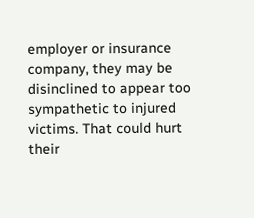employer or insurance company, they may be disinclined to appear too sympathetic to injured victims. That could hurt their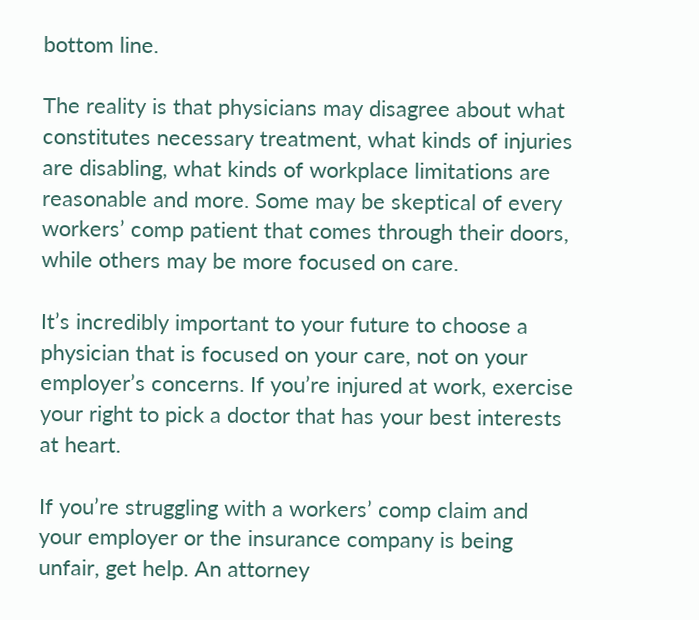bottom line.

The reality is that physicians may disagree about what constitutes necessary treatment, what kinds of injuries are disabling, what kinds of workplace limitations are reasonable and more. Some may be skeptical of every workers’ comp patient that comes through their doors, while others may be more focused on care.

It’s incredibly important to your future to choose a physician that is focused on your care, not on your employer’s concerns. If you’re injured at work, exercise your right to pick a doctor that has your best interests at heart.

If you’re struggling with a workers’ comp claim and your employer or the insurance company is being unfair, get help. An attorney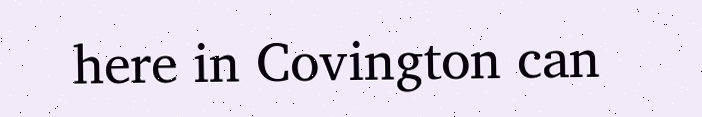here in Covington can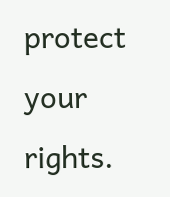protect your rights.